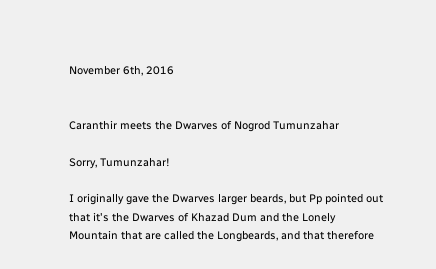November 6th, 2016


Caranthir meets the Dwarves of Nogrod Tumunzahar

Sorry, Tumunzahar!

I originally gave the Dwarves larger beards, but Pp pointed out that it's the Dwarves of Khazad Dum and the Lonely Mountain that are called the Longbeards, and that therefore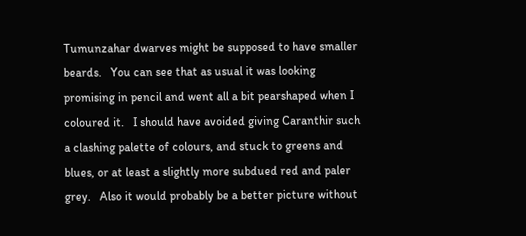Tumunzahar dwarves might be supposed to have smaller beards.   You can see that as usual it was looking promising in pencil and went all a bit pearshaped when I coloured it.   I should have avoided giving Caranthir such a clashing palette of colours, and stuck to greens and blues, or at least a slightly more subdued red and paler grey.   Also it would probably be a better picture without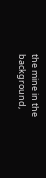the mine in the background,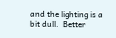and the lighting is a bit dull.  Better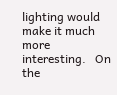lighting would make it much more interesting.   On the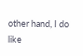other hand, I do like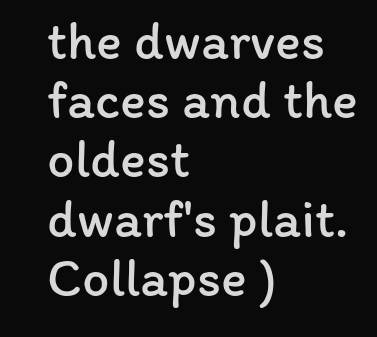the dwarves faces and the oldest dwarf's plait.
Collapse )